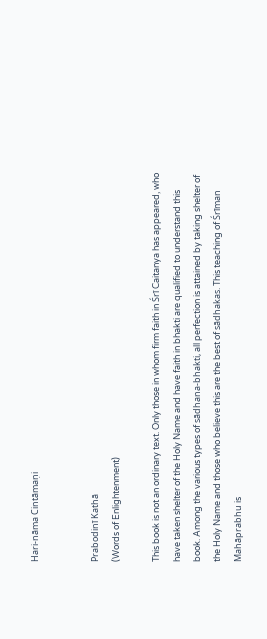Hari-nāma Cintāmaṇi


Prabodinī Kathā
(Words of Enlightenment)

This book is not an ordinary text. Only those in whom firm faith in Śrī Caitanya has appeared, who have taken shelter of the Holy Name and have faith in bhakti are qualified to understand this book. Among the various types of sādhana-bhakti, all perfection is attained by taking shelter of the Holy Name and those who believe this are the best of sādhakas. This teaching of Śrīman Mahāprabhu is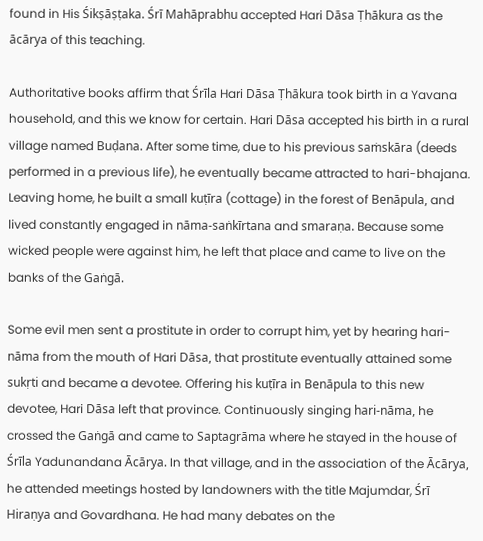found in His Śikṣāṣṭaka. Śrī Mahāprabhu accepted Hari Dāsa Ṭhākura as the ācārya of this teaching.

Authoritative books affirm that Śrīla Hari Dāsa Ṭhākura took birth in a Yavana household, and this we know for certain. Hari Dāsa accepted his birth in a rural village named Buḍana. After some time, due to his previous saṁskāra (deeds performed in a previous life), he eventually became attracted to hari-bhajana. Leaving home, he built a small kuṭīra (cottage) in the forest of Benāpula, and lived constantly engaged in nāma-saṅkīrtana and smaraṇa. Because some wicked people were against him, he left that place and came to live on the banks of the Gaṅgā.

Some evil men sent a prostitute in order to corrupt him, yet by hearing hari-nāma from the mouth of Hari Dāsa, that prostitute eventually attained some sukṛti and became a devotee. Offering his kuṭīra in Benāpula to this new devotee, Hari Dāsa left that province. Continuously singing hari-nāma, he crossed the Gaṅgā and came to Saptagrāma where he stayed in the house of Śrīla Yadunandana Ācārya. In that village, and in the association of the Ācārya, he attended meetings hosted by landowners with the title Majumdar, Śrī Hiraṇya and Govardhana. He had many debates on the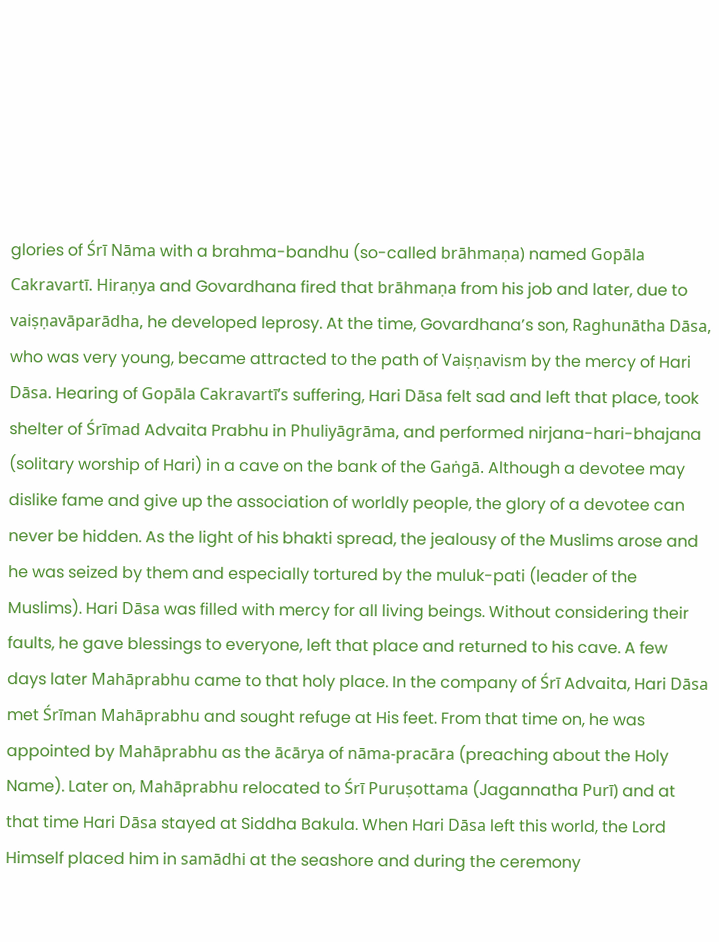glories of Śrī Nāma with a brahma-bandhu (so-called brāhmaṇa) named Gopāla Cakravartī. Hiraṇya and Govardhana fired that brāhmaṇa from his job and later, due to vaiṣṇavāparādha, he developed leprosy. At the time, Govardhana’s son, Raghunātha Dāsa, who was very young, became attracted to the path of Vaiṣṇavism by the mercy of Hari Dāsa. Hearing of Gopāla Cakravartī’s suffering, Hari Dāsa felt sad and left that place, took shelter of Śrīmad Advaita Prabhu in Phuliyāgrāma, and performed nirjana-hari-bhajana (solitary worship of Hari) in a cave on the bank of the Gaṅgā. Although a devotee may dislike fame and give up the association of worldly people, the glory of a devotee can never be hidden. As the light of his bhakti spread, the jealousy of the Muslims arose and he was seized by them and especially tortured by the muluk-pati (leader of the Muslims). Hari Dāsa was filled with mercy for all living beings. Without considering their faults, he gave blessings to everyone, left that place and returned to his cave. A few days later Mahāprabhu came to that holy place. In the company of Śrī Advaita, Hari Dāsa met Śrīman Mahāprabhu and sought refuge at His feet. From that time on, he was appointed by Mahāprabhu as the ācārya of nāma-pracāra (preaching about the Holy Name). Later on, Mahāprabhu relocated to Śrī Puruṣottama (Jagannatha Purī) and at that time Hari Dāsa stayed at Siddha Bakula. When Hari Dāsa left this world, the Lord Himself placed him in samādhi at the seashore and during the ceremony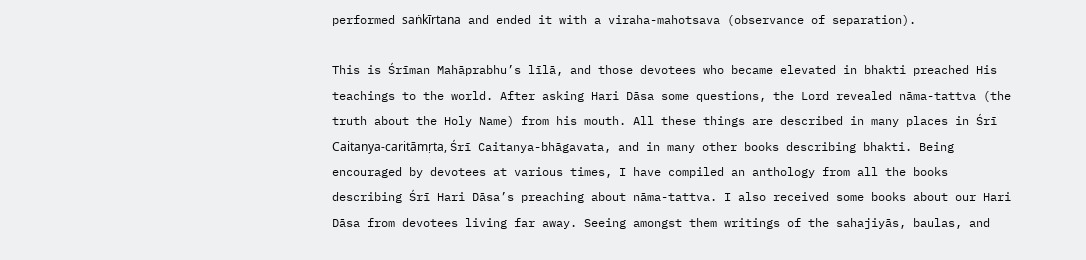performed saṅkīrtana and ended it with a viraha-mahotsava (observance of separation).

This is Śrīman Mahāprabhu’s līlā, and those devotees who became elevated in bhakti preached His teachings to the world. After asking Hari Dāsa some questions, the Lord revealed nāma-tattva (the truth about the Holy Name) from his mouth. All these things are described in many places in Śrī Caitanya-caritāmṛta, Śrī Caitanya-bhāgavata, and in many other books describing bhakti. Being encouraged by devotees at various times, I have compiled an anthology from all the books describing Śrī Hari Dāsa’s preaching about nāma-tattva. I also received some books about our Hari Dāsa from devotees living far away. Seeing amongst them writings of the sahajiyās, baulas, and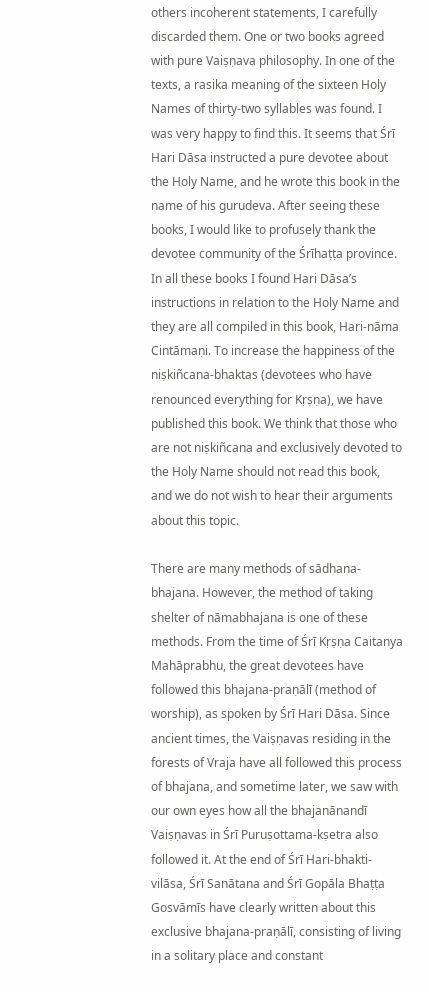others incoherent statements, I carefully discarded them. One or two books agreed with pure Vaiṣṇava philosophy. In one of the texts, a rasika meaning of the sixteen Holy Names of thirty-two syllables was found. I was very happy to find this. It seems that Śrī Hari Dāsa instructed a pure devotee about the Holy Name, and he wrote this book in the name of his gurudeva. After seeing these books, I would like to profusely thank the devotee community of the Śrīhaṭṭa province. In all these books I found Hari Dāsa’s instructions in relation to the Holy Name and they are all compiled in this book, Hari-nāma Cintāmaṇi. To increase the happiness of the niṣkiñcana-bhaktas (devotees who have renounced everything for Kṛṣṇa), we have published this book. We think that those who are not niṣkiñcana and exclusively devoted to the Holy Name should not read this book, and we do not wish to hear their arguments about this topic.

There are many methods of sādhana-bhajana. However, the method of taking shelter of nāmabhajana is one of these methods. From the time of Śrī Kṛṣṇa Caitanya Mahāprabhu, the great devotees have followed this bhajana-praṇālī (method of worship), as spoken by Śrī Hari Dāsa. Since ancient times, the Vaiṣṇavas residing in the forests of Vraja have all followed this process of bhajana, and sometime later, we saw with our own eyes how all the bhajanānandī Vaiṣṇavas in Śrī Puruṣottama-kṣetra also followed it. At the end of Śrī Hari-bhakti-vilāsa, Śrī Sanātana and Śrī Gopāla Bhaṭṭa Gosvāmīs have clearly written about this exclusive bhajana-praṇālī, consisting of living in a solitary place and constant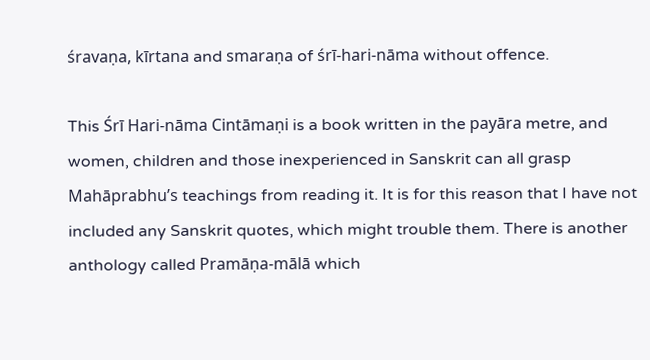śravaṇa, kīrtana and smaraṇa of śrī-hari-nāma without offence.

This Śrī Hari-nāma Cintāmaṇi is a book written in the payāra metre, and women, children and those inexperienced in Sanskrit can all grasp Mahāprabhu’s teachings from reading it. It is for this reason that I have not included any Sanskrit quotes, which might trouble them. There is another anthology called Pramāṇa-mālā which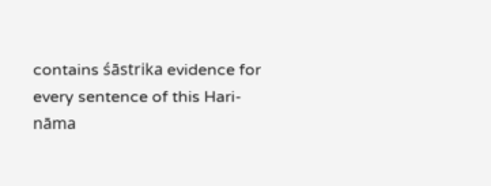contains śāstrika evidence for every sentence of this Hari-nāma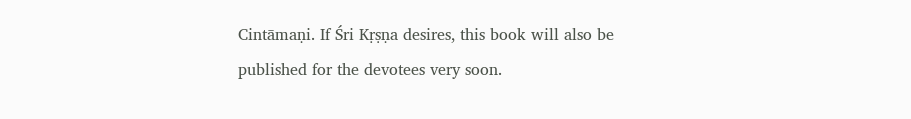Cintāmaṇi. If Śri Kṛṣṇa desires, this book will also be published for the devotees very soon.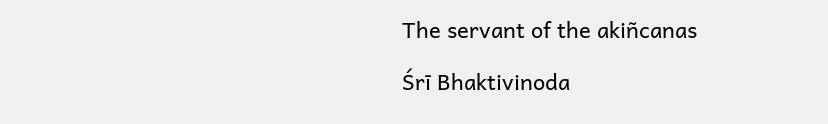The servant of the akiñcanas

Śrī Bhaktivinoda